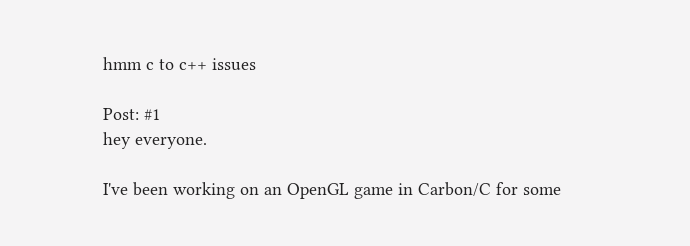hmm c to c++ issues

Post: #1
hey everyone.

I've been working on an OpenGL game in Carbon/C for some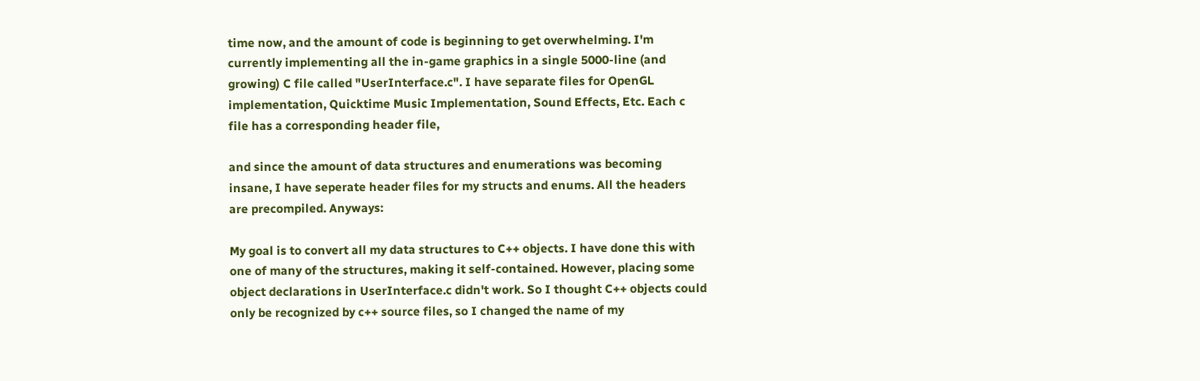time now, and the amount of code is beginning to get overwhelming. I'm currently implementing all the in-game graphics in a single 5000-line (and growing) C file called "UserInterface.c". I have separate files for OpenGL implementation, Quicktime Music Implementation, Sound Effects, Etc. Each c file has a corresponding header file,

and since the amount of data structures and enumerations was becoming insane, I have seperate header files for my structs and enums. All the headers are precompiled. Anyways:

My goal is to convert all my data structures to C++ objects. I have done this with one of many of the structures, making it self-contained. However, placing some object declarations in UserInterface.c didn't work. So I thought C++ objects could only be recognized by c++ source files, so I changed the name of my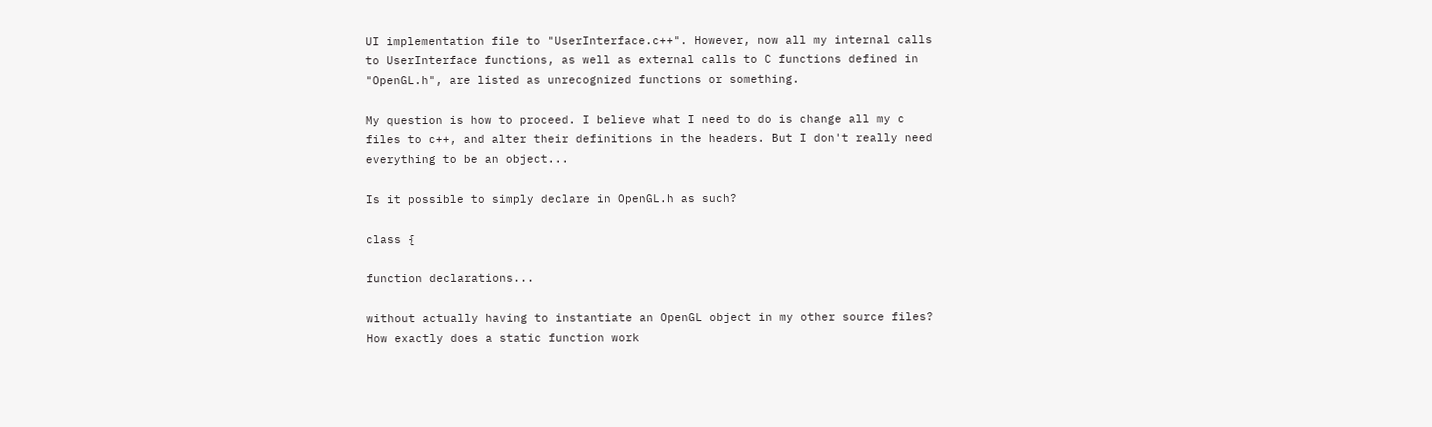UI implementation file to "UserInterface.c++". However, now all my internal calls to UserInterface functions, as well as external calls to C functions defined in "OpenGL.h", are listed as unrecognized functions or something.

My question is how to proceed. I believe what I need to do is change all my c files to c++, and alter their definitions in the headers. But I don't really need everything to be an object...

Is it possible to simply declare in OpenGL.h as such?

class {

function declarations...

without actually having to instantiate an OpenGL object in my other source files? How exactly does a static function work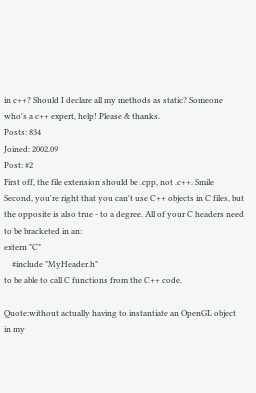in c++? Should I declare all my methods as static? Someone who's a c++ expert, help! Please & thanks.
Posts: 834
Joined: 2002.09
Post: #2
First off, the file extension should be .cpp, not .c++. Smile
Second, you're right that you can't use C++ objects in C files, but the opposite is also true - to a degree. All of your C headers need to be bracketed in an:
extern "C"
    #include "MyHeader.h"
to be able to call C functions from the C++ code.

Quote:without actually having to instantiate an OpenGL object in my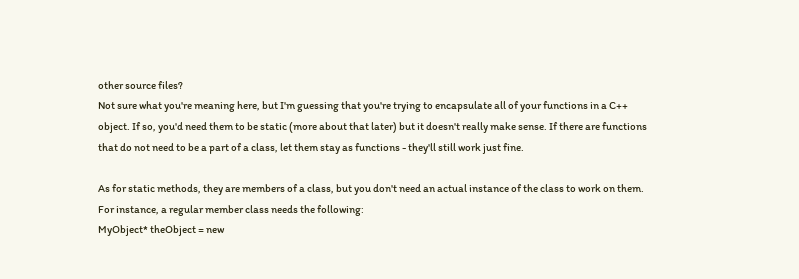other source files?
Not sure what you're meaning here, but I'm guessing that you're trying to encapsulate all of your functions in a C++ object. If so, you'd need them to be static (more about that later) but it doesn't really make sense. If there are functions that do not need to be a part of a class, let them stay as functions - they'll still work just fine.

As for static methods, they are members of a class, but you don't need an actual instance of the class to work on them. For instance, a regular member class needs the following:
MyObject* theObject = new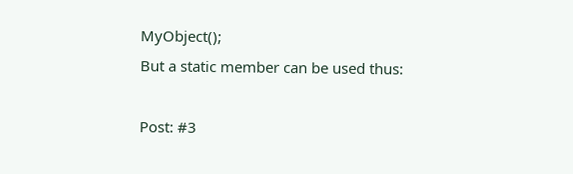MyObject();
But a static member can be used thus:

Post: #3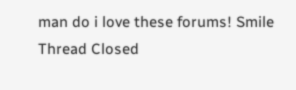man do i love these forums! Smile
Thread Closed